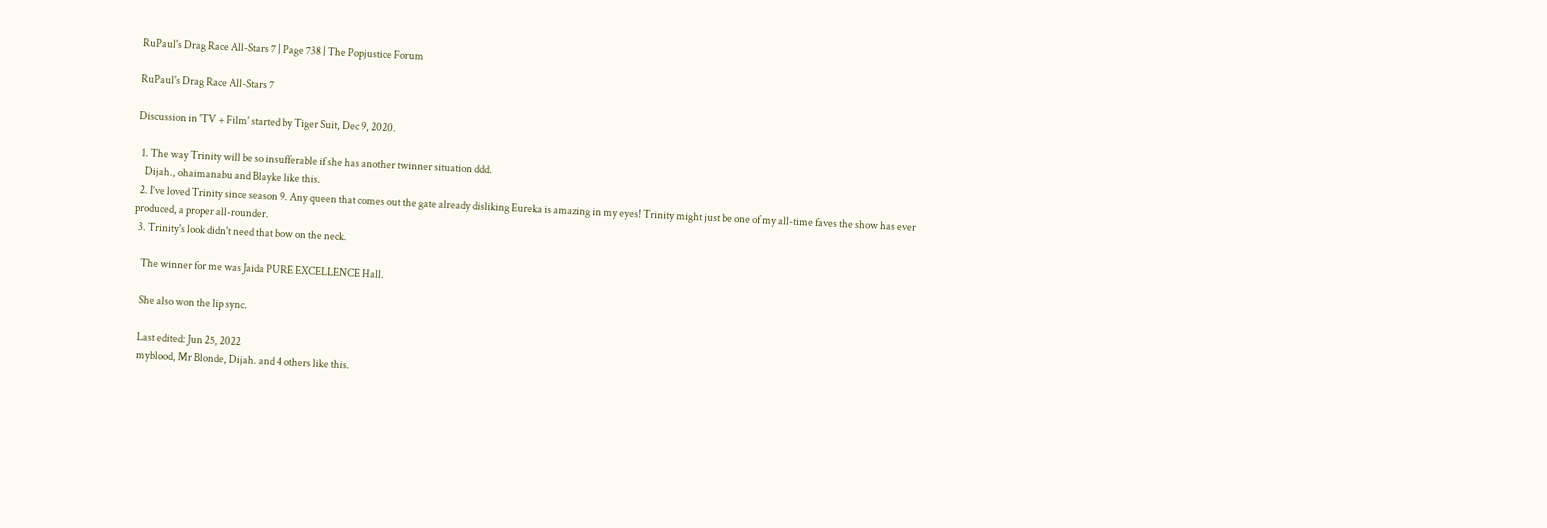RuPaul's Drag Race All-Stars 7 | Page 738 | The Popjustice Forum

RuPaul's Drag Race All-Stars 7

Discussion in 'TV + Film' started by Tiger Suit, Dec 9, 2020.

  1. The way Trinity will be so insufferable if she has another twinner situation ddd.
    Dijah., ohaimanabu and Blayke like this.
  2. I’ve loved Trinity since season 9. Any queen that comes out the gate already disliking Eureka is amazing in my eyes! Trinity might just be one of my all-time faves the show has ever produced, a proper all-rounder.
  3. Trinity's look didn't need that bow on the neck.

    The winner for me was Jaida PURE EXCELLENCE Hall.

    She also won the lip sync.

    Last edited: Jun 25, 2022
    myblood, Mr Blonde, Dijah. and 4 others like this.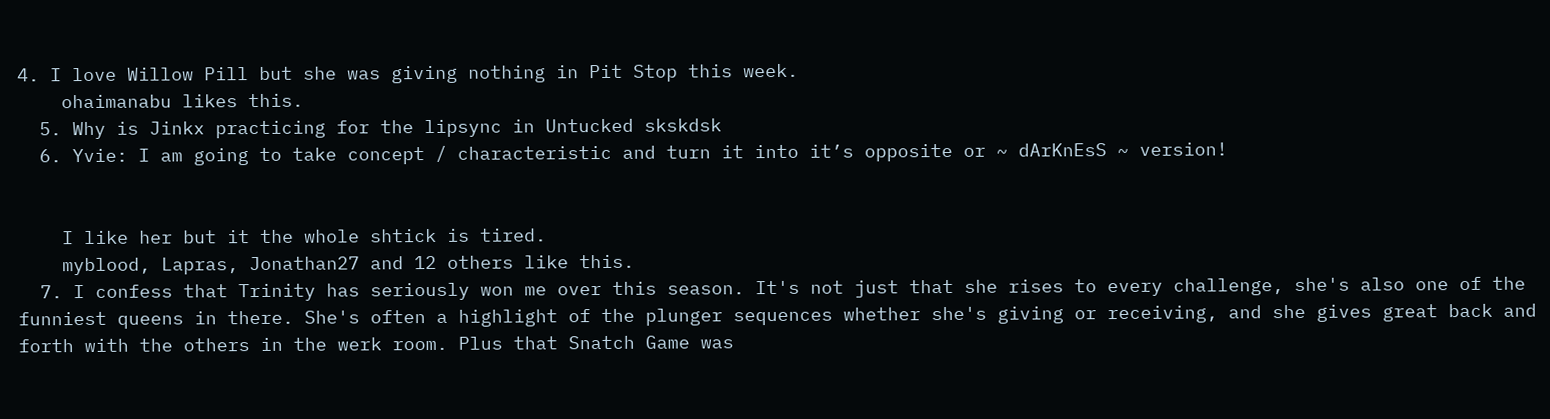4. I love Willow Pill but she was giving nothing in Pit Stop this week.
    ohaimanabu likes this.
  5. Why is Jinkx practicing for the lipsync in Untucked skskdsk
  6. Yvie: I am going to take concept / characteristic and turn it into it’s opposite or ~ dArKnEsS ~ version!


    I like her but it the whole shtick is tired.
    myblood, Lapras, Jonathan27 and 12 others like this.
  7. I confess that Trinity has seriously won me over this season. It's not just that she rises to every challenge, she's also one of the funniest queens in there. She's often a highlight of the plunger sequences whether she's giving or receiving, and she gives great back and forth with the others in the werk room. Plus that Snatch Game was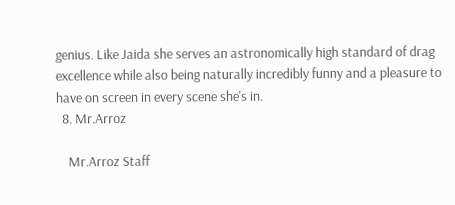genius. Like Jaida she serves an astronomically high standard of drag excellence while also being naturally incredibly funny and a pleasure to have on screen in every scene she's in.
  8. Mr.Arroz

    Mr.Arroz Staff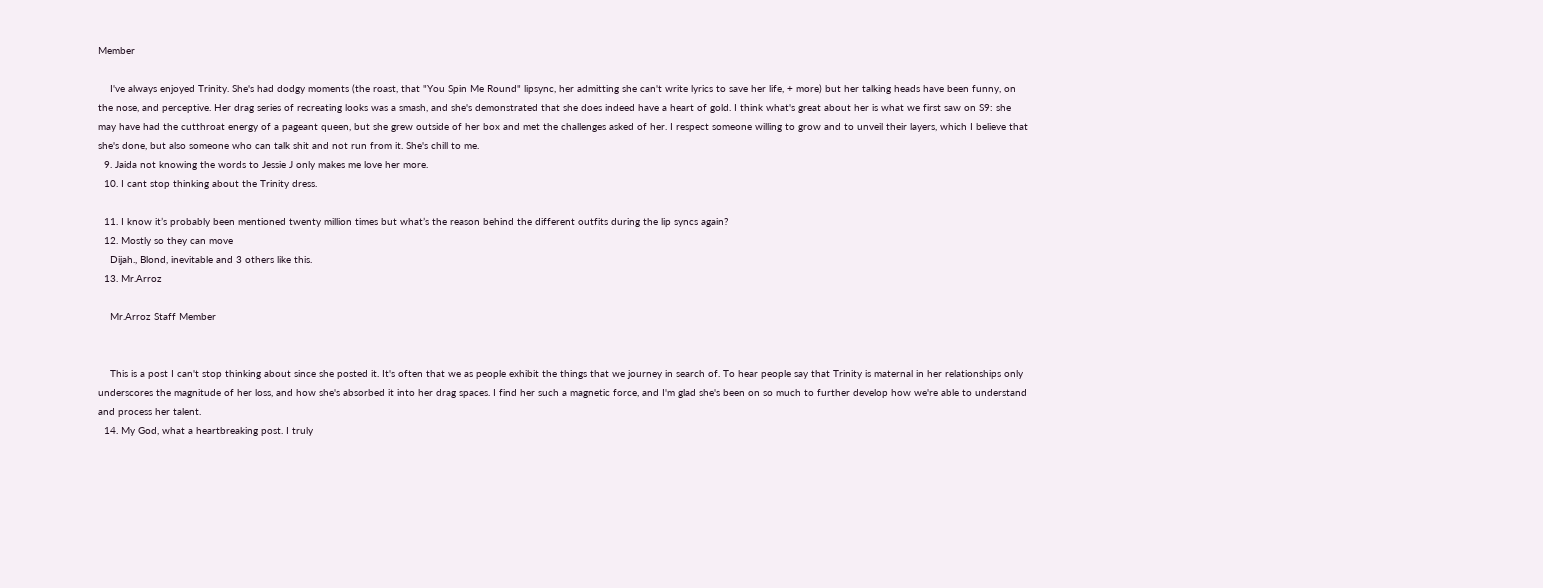Member

    I've always enjoyed Trinity. She's had dodgy moments (the roast, that "You Spin Me Round" lipsync, her admitting she can't write lyrics to save her life, + more) but her talking heads have been funny, on the nose, and perceptive. Her drag series of recreating looks was a smash, and she's demonstrated that she does indeed have a heart of gold. I think what's great about her is what we first saw on S9: she may have had the cutthroat energy of a pageant queen, but she grew outside of her box and met the challenges asked of her. I respect someone willing to grow and to unveil their layers, which I believe that she's done, but also someone who can talk shit and not run from it. She's chill to me.
  9. Jaida not knowing the words to Jessie J only makes me love her more.
  10. I cant stop thinking about the Trinity dress.

  11. I know it’s probably been mentioned twenty million times but what’s the reason behind the different outfits during the lip syncs again?
  12. Mostly so they can move
    Dijah., Blond, inevitable and 3 others like this.
  13. Mr.Arroz

    Mr.Arroz Staff Member


    This is a post I can't stop thinking about since she posted it. It's often that we as people exhibit the things that we journey in search of. To hear people say that Trinity is maternal in her relationships only underscores the magnitude of her loss, and how she's absorbed it into her drag spaces. I find her such a magnetic force, and I'm glad she's been on so much to further develop how we're able to understand and process her talent.
  14. My God, what a heartbreaking post. I truly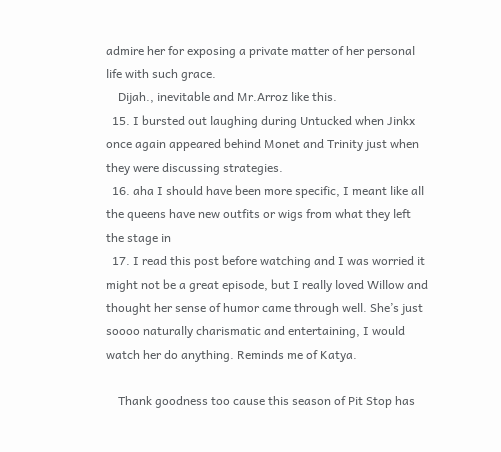admire her for exposing a private matter of her personal life with such grace.
    Dijah., inevitable and Mr.Arroz like this.
  15. I bursted out laughing during Untucked when Jinkx once again appeared behind Monet and Trinity just when they were discussing strategies.
  16. aha I should have been more specific, I meant like all the queens have new outfits or wigs from what they left the stage in
  17. I read this post before watching and I was worried it might not be a great episode, but I really loved Willow and thought her sense of humor came through well. She’s just soooo naturally charismatic and entertaining, I would watch her do anything. Reminds me of Katya.

    Thank goodness too cause this season of Pit Stop has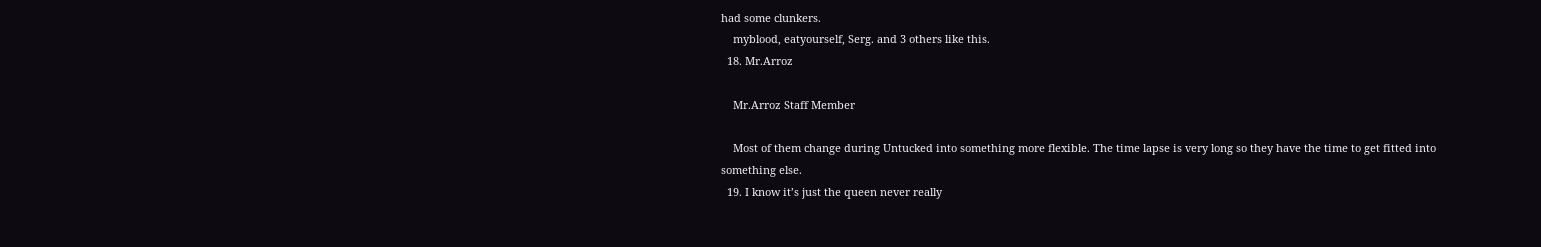had some clunkers.
    myblood, eatyourself, Serg. and 3 others like this.
  18. Mr.Arroz

    Mr.Arroz Staff Member

    Most of them change during Untucked into something more flexible. The time lapse is very long so they have the time to get fitted into something else.
  19. I know it’s just the queen never really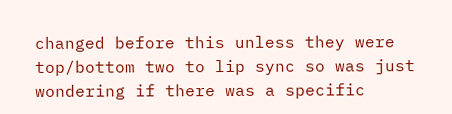changed before this unless they were top/bottom two to lip sync so was just wondering if there was a specific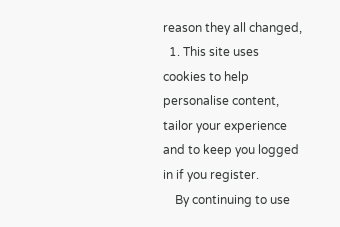reason they all changed,
  1. This site uses cookies to help personalise content, tailor your experience and to keep you logged in if you register.
    By continuing to use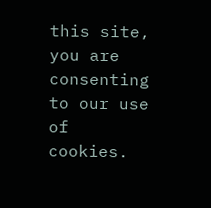this site, you are consenting to our use of cookies.